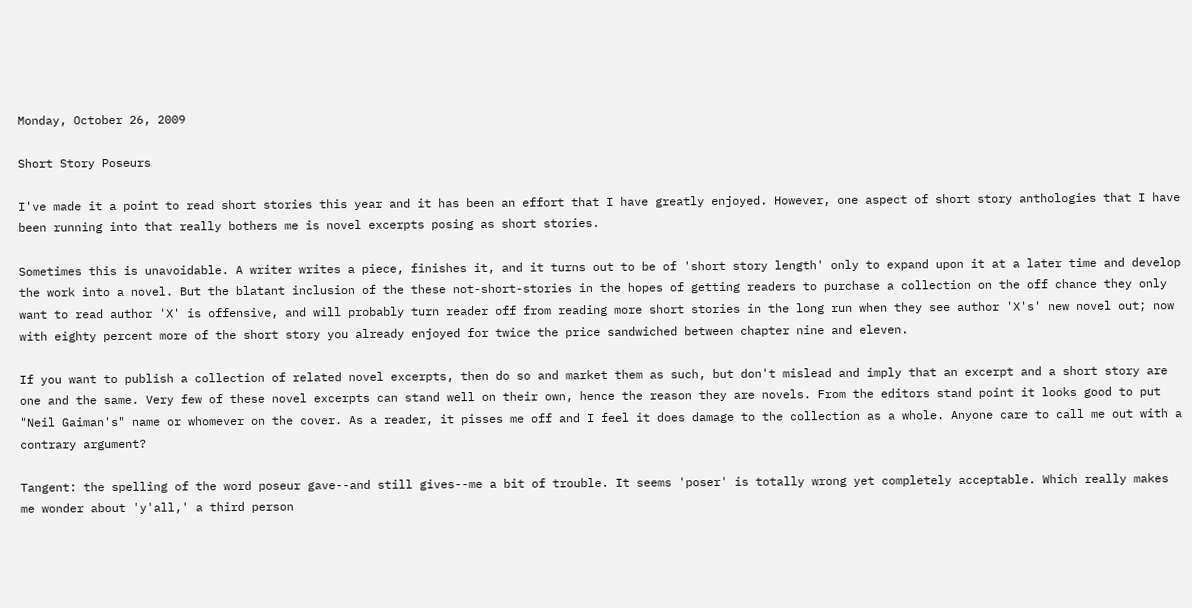Monday, October 26, 2009

Short Story Poseurs

I've made it a point to read short stories this year and it has been an effort that I have greatly enjoyed. However, one aspect of short story anthologies that I have been running into that really bothers me is novel excerpts posing as short stories.

Sometimes this is unavoidable. A writer writes a piece, finishes it, and it turns out to be of 'short story length' only to expand upon it at a later time and develop the work into a novel. But the blatant inclusion of the these not-short-stories in the hopes of getting readers to purchase a collection on the off chance they only want to read author 'X' is offensive, and will probably turn reader off from reading more short stories in the long run when they see author 'X's' new novel out; now with eighty percent more of the short story you already enjoyed for twice the price sandwiched between chapter nine and eleven.

If you want to publish a collection of related novel excerpts, then do so and market them as such, but don't mislead and imply that an excerpt and a short story are one and the same. Very few of these novel excerpts can stand well on their own, hence the reason they are novels. From the editors stand point it looks good to put "Neil Gaiman's" name or whomever on the cover. As a reader, it pisses me off and I feel it does damage to the collection as a whole. Anyone care to call me out with a contrary argument?

Tangent: the spelling of the word poseur gave--and still gives--me a bit of trouble. It seems 'poser' is totally wrong yet completely acceptable. Which really makes me wonder about 'y'all,' a third person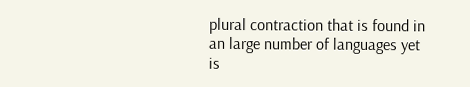plural contraction that is found in an large number of languages yet is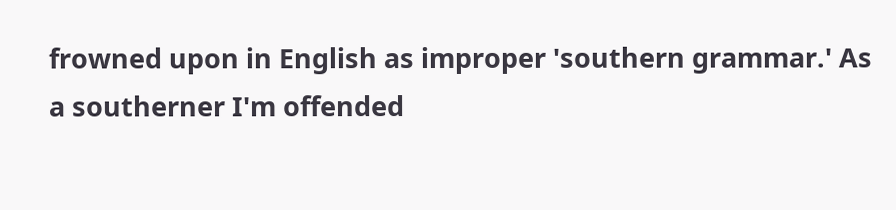frowned upon in English as improper 'southern grammar.' As a southerner I'm offended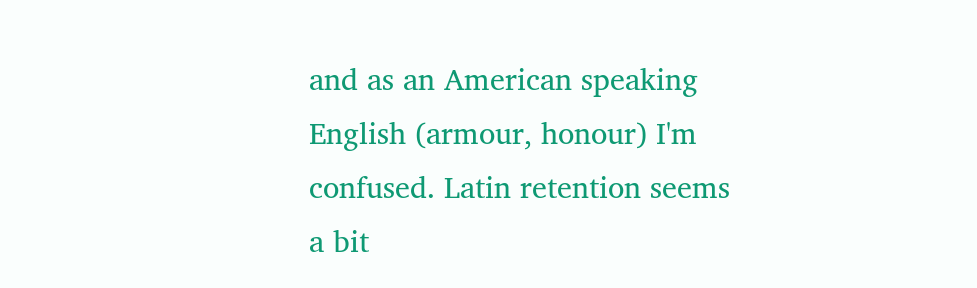and as an American speaking English (armour, honour) I'm confused. Latin retention seems a bit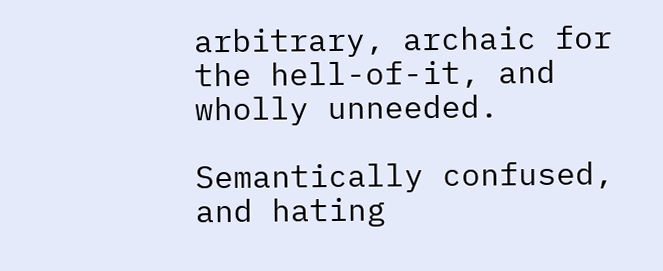arbitrary, archaic for the hell-of-it, and wholly unneeded.

Semantically confused, and hating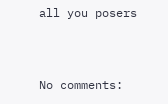all you posers


No comments: